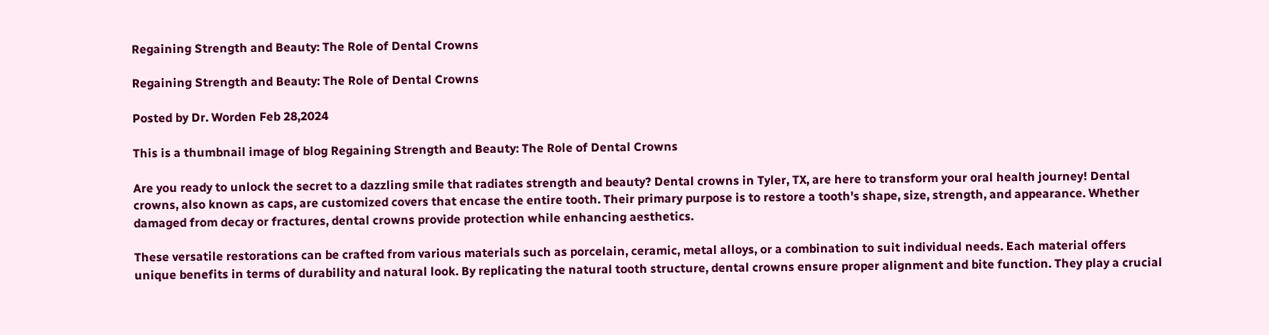Regaining Strength and Beauty: The Role of Dental Crowns

Regaining Strength and Beauty: The Role of Dental Crowns

Posted by Dr. Worden Feb 28,2024

This is a thumbnail image of blog Regaining Strength and Beauty: The Role of Dental Crowns

Are you ready to unlock the secret to a dazzling smile that radiates strength and beauty? Dental crowns in Tyler, TX, are here to transform your oral health journey! Dental crowns, also known as caps, are customized covers that encase the entire tooth. Their primary purpose is to restore a tooth's shape, size, strength, and appearance. Whether damaged from decay or fractures, dental crowns provide protection while enhancing aesthetics.

These versatile restorations can be crafted from various materials such as porcelain, ceramic, metal alloys, or a combination to suit individual needs. Each material offers unique benefits in terms of durability and natural look. By replicating the natural tooth structure, dental crowns ensure proper alignment and bite function. They play a crucial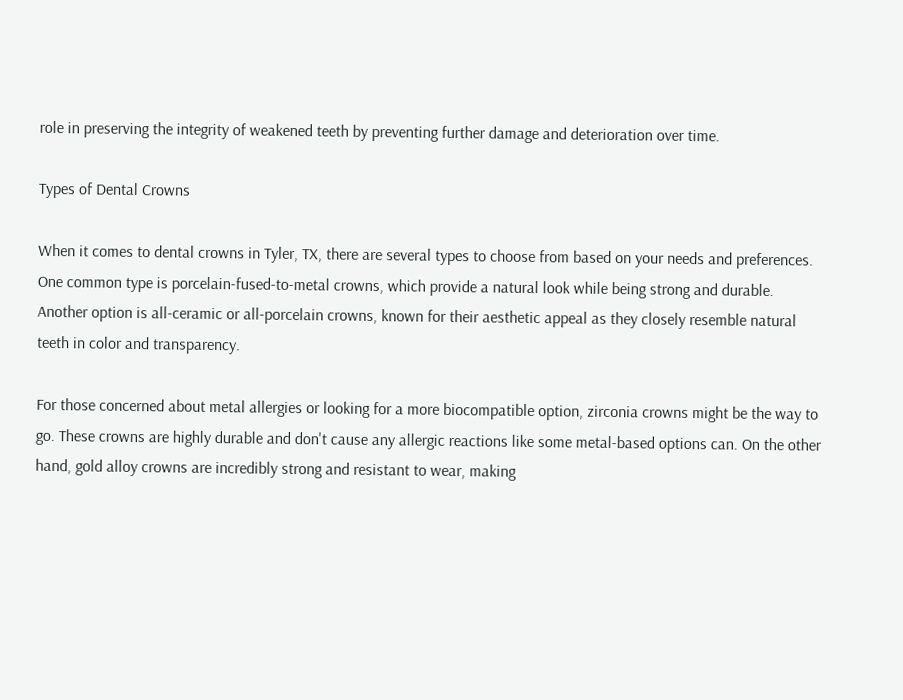role in preserving the integrity of weakened teeth by preventing further damage and deterioration over time.

Types of Dental Crowns

When it comes to dental crowns in Tyler, TX, there are several types to choose from based on your needs and preferences. One common type is porcelain-fused-to-metal crowns, which provide a natural look while being strong and durable. Another option is all-ceramic or all-porcelain crowns, known for their aesthetic appeal as they closely resemble natural teeth in color and transparency.

For those concerned about metal allergies or looking for a more biocompatible option, zirconia crowns might be the way to go. These crowns are highly durable and don't cause any allergic reactions like some metal-based options can. On the other hand, gold alloy crowns are incredibly strong and resistant to wear, making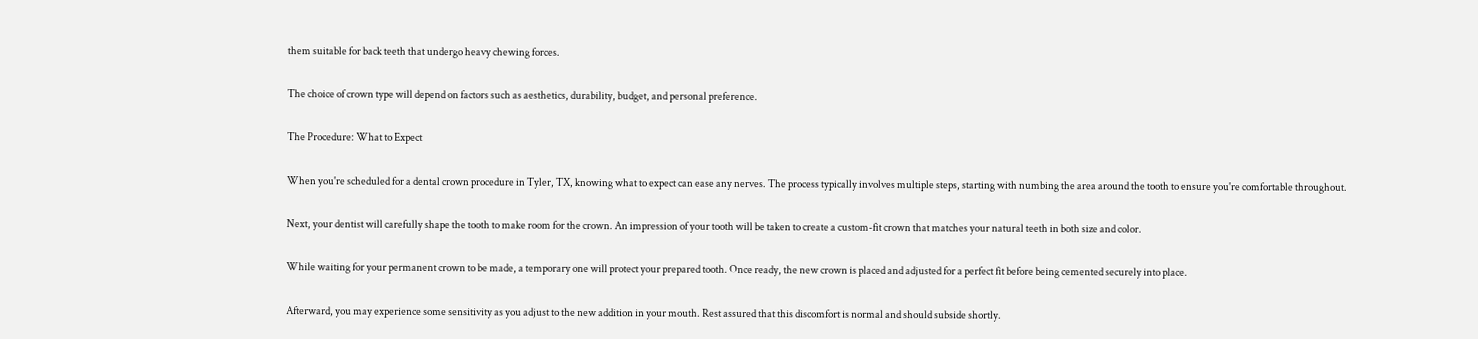them suitable for back teeth that undergo heavy chewing forces.

The choice of crown type will depend on factors such as aesthetics, durability, budget, and personal preference.

The Procedure: What to Expect

When you're scheduled for a dental crown procedure in Tyler, TX, knowing what to expect can ease any nerves. The process typically involves multiple steps, starting with numbing the area around the tooth to ensure you're comfortable throughout.

Next, your dentist will carefully shape the tooth to make room for the crown. An impression of your tooth will be taken to create a custom-fit crown that matches your natural teeth in both size and color.

While waiting for your permanent crown to be made, a temporary one will protect your prepared tooth. Once ready, the new crown is placed and adjusted for a perfect fit before being cemented securely into place.

Afterward, you may experience some sensitivity as you adjust to the new addition in your mouth. Rest assured that this discomfort is normal and should subside shortly.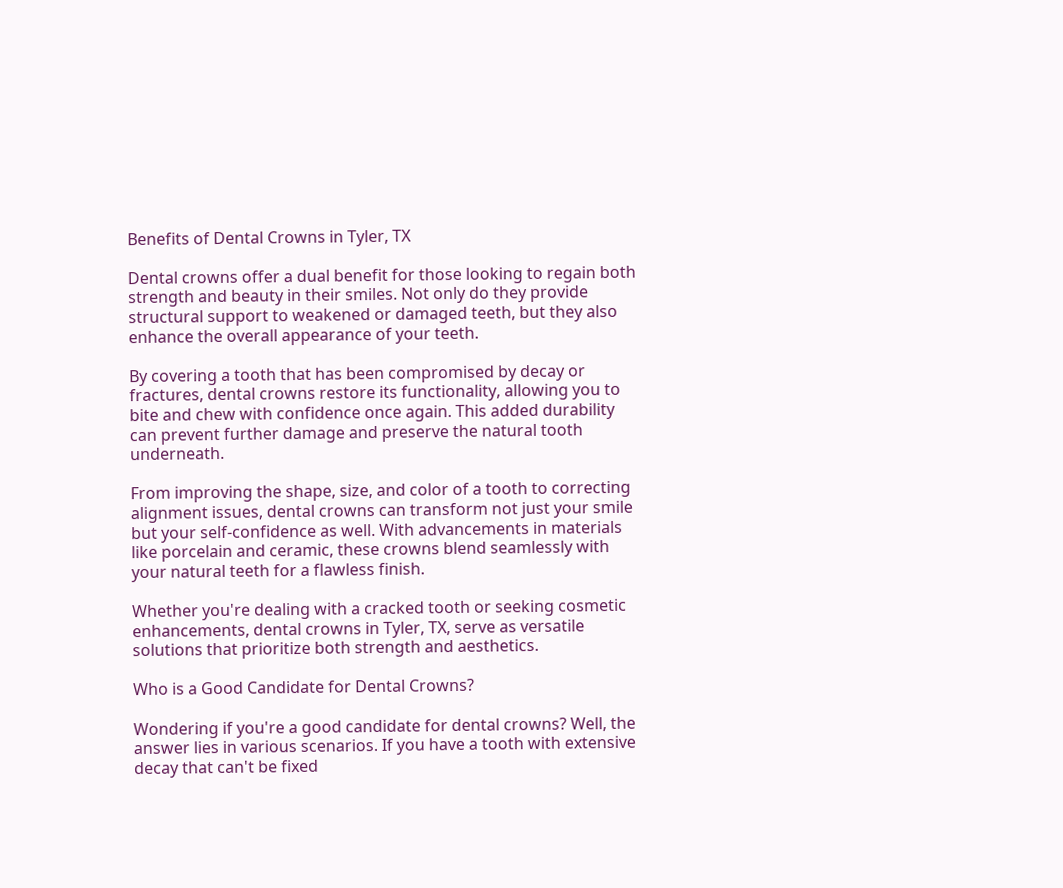Benefits of Dental Crowns in Tyler, TX

Dental crowns offer a dual benefit for those looking to regain both strength and beauty in their smiles. Not only do they provide structural support to weakened or damaged teeth, but they also enhance the overall appearance of your teeth.

By covering a tooth that has been compromised by decay or fractures, dental crowns restore its functionality, allowing you to bite and chew with confidence once again. This added durability can prevent further damage and preserve the natural tooth underneath.

From improving the shape, size, and color of a tooth to correcting alignment issues, dental crowns can transform not just your smile but your self-confidence as well. With advancements in materials like porcelain and ceramic, these crowns blend seamlessly with your natural teeth for a flawless finish.

Whether you're dealing with a cracked tooth or seeking cosmetic enhancements, dental crowns in Tyler, TX, serve as versatile solutions that prioritize both strength and aesthetics.

Who is a Good Candidate for Dental Crowns?

Wondering if you're a good candidate for dental crowns? Well, the answer lies in various scenarios. If you have a tooth with extensive decay that can't be fixed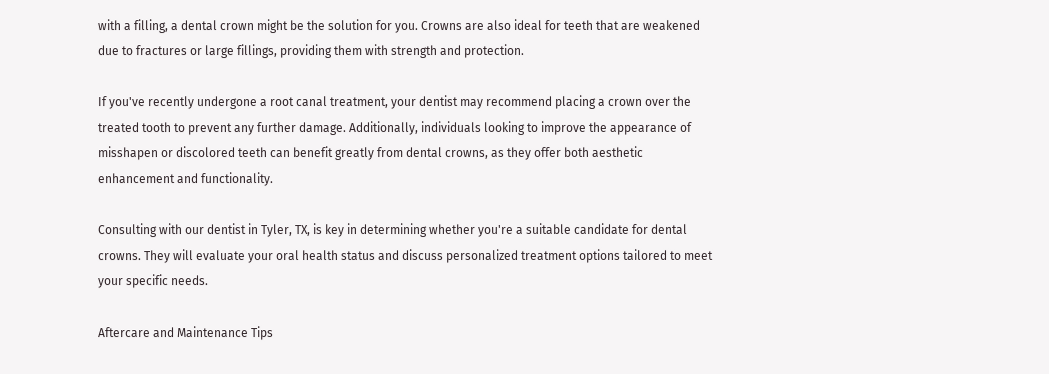with a filling, a dental crown might be the solution for you. Crowns are also ideal for teeth that are weakened due to fractures or large fillings, providing them with strength and protection.

If you've recently undergone a root canal treatment, your dentist may recommend placing a crown over the treated tooth to prevent any further damage. Additionally, individuals looking to improve the appearance of misshapen or discolored teeth can benefit greatly from dental crowns, as they offer both aesthetic enhancement and functionality.

Consulting with our dentist in Tyler, TX, is key in determining whether you're a suitable candidate for dental crowns. They will evaluate your oral health status and discuss personalized treatment options tailored to meet your specific needs.

Aftercare and Maintenance Tips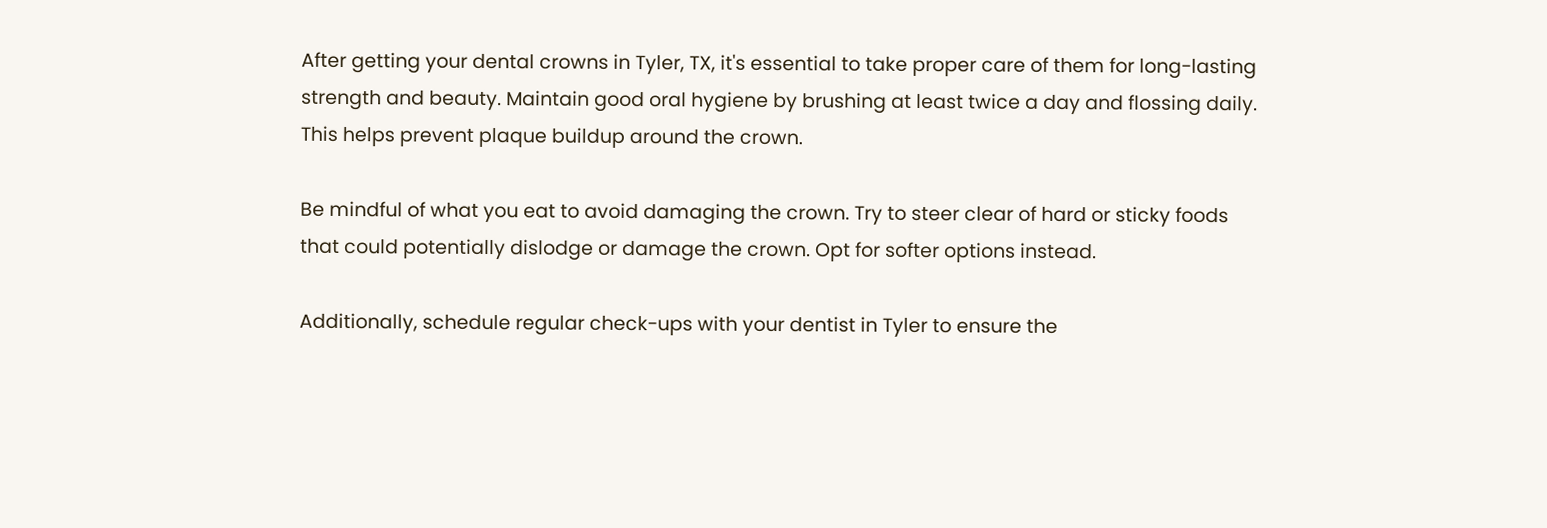After getting your dental crowns in Tyler, TX, it's essential to take proper care of them for long-lasting strength and beauty. Maintain good oral hygiene by brushing at least twice a day and flossing daily. This helps prevent plaque buildup around the crown.

Be mindful of what you eat to avoid damaging the crown. Try to steer clear of hard or sticky foods that could potentially dislodge or damage the crown. Opt for softer options instead.

Additionally, schedule regular check-ups with your dentist in Tyler to ensure the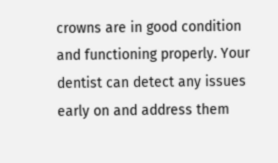crowns are in good condition and functioning properly. Your dentist can detect any issues early on and address them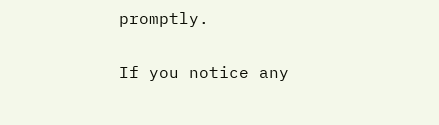promptly.

If you notice any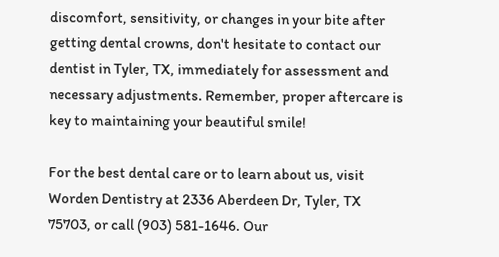discomfort, sensitivity, or changes in your bite after getting dental crowns, don't hesitate to contact our dentist in Tyler, TX, immediately for assessment and necessary adjustments. Remember, proper aftercare is key to maintaining your beautiful smile!

For the best dental care or to learn about us, visit Worden Dentistry at 2336 Aberdeen Dr, Tyler, TX 75703, or call (903) 581-1646. Our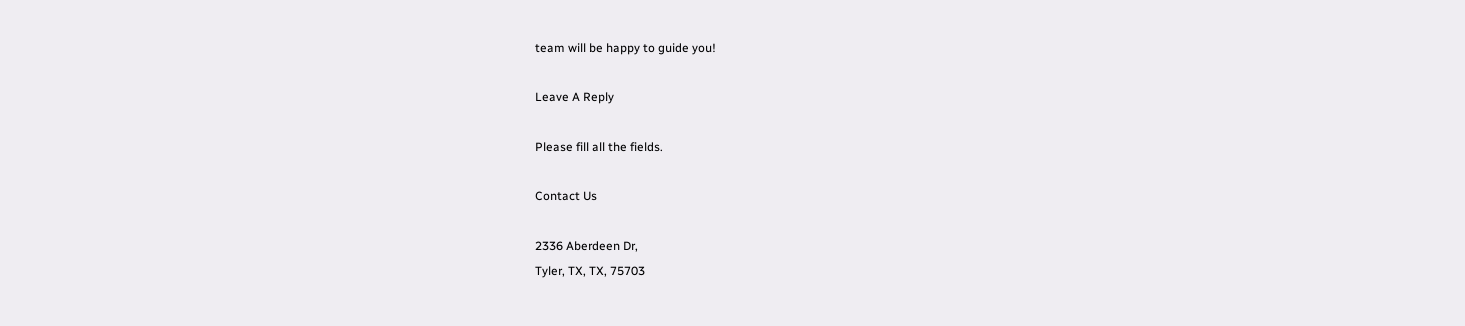team will be happy to guide you!

Leave A Reply

Please fill all the fields.

Contact Us

2336 Aberdeen Dr,
Tyler, TX, TX, 75703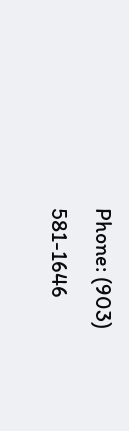Phone: (903) 581-1646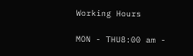Working Hours

MON - THU8:00 am -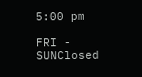5:00 pm

FRI - SUNClosed